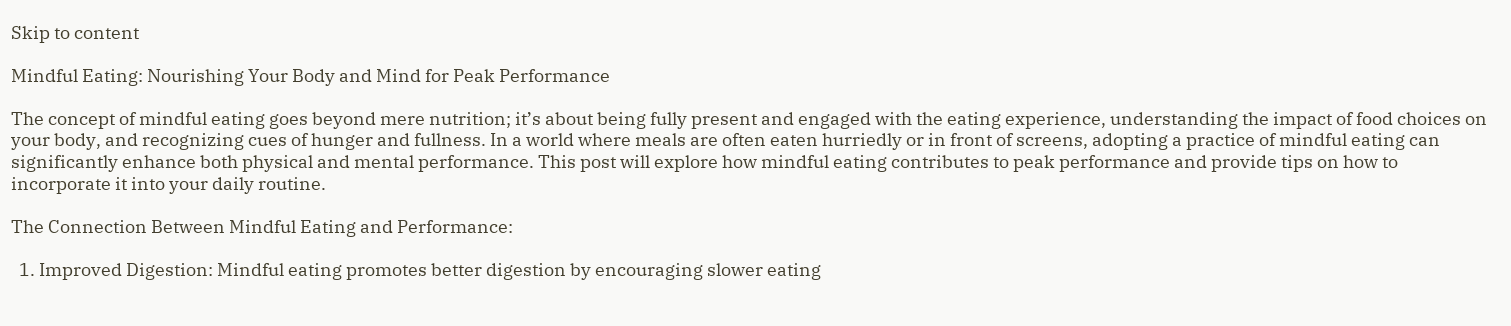Skip to content

Mindful Eating: Nourishing Your Body and Mind for Peak Performance

The concept of mindful eating goes beyond mere nutrition; it’s about being fully present and engaged with the eating experience, understanding the impact of food choices on your body, and recognizing cues of hunger and fullness. In a world where meals are often eaten hurriedly or in front of screens, adopting a practice of mindful eating can significantly enhance both physical and mental performance. This post will explore how mindful eating contributes to peak performance and provide tips on how to incorporate it into your daily routine.

The Connection Between Mindful Eating and Performance:

  1. Improved Digestion: Mindful eating promotes better digestion by encouraging slower eating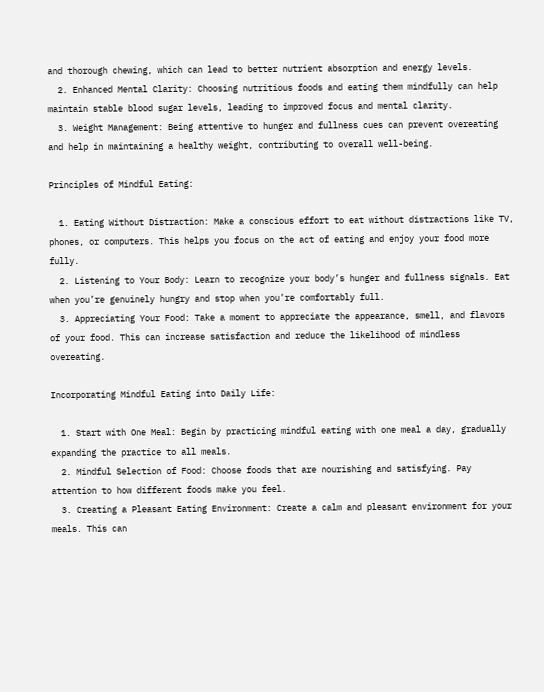and thorough chewing, which can lead to better nutrient absorption and energy levels.
  2. Enhanced Mental Clarity: Choosing nutritious foods and eating them mindfully can help maintain stable blood sugar levels, leading to improved focus and mental clarity.
  3. Weight Management: Being attentive to hunger and fullness cues can prevent overeating and help in maintaining a healthy weight, contributing to overall well-being.

Principles of Mindful Eating:

  1. Eating Without Distraction: Make a conscious effort to eat without distractions like TV, phones, or computers. This helps you focus on the act of eating and enjoy your food more fully.
  2. Listening to Your Body: Learn to recognize your body’s hunger and fullness signals. Eat when you’re genuinely hungry and stop when you’re comfortably full.
  3. Appreciating Your Food: Take a moment to appreciate the appearance, smell, and flavors of your food. This can increase satisfaction and reduce the likelihood of mindless overeating.

Incorporating Mindful Eating into Daily Life:

  1. Start with One Meal: Begin by practicing mindful eating with one meal a day, gradually expanding the practice to all meals.
  2. Mindful Selection of Food: Choose foods that are nourishing and satisfying. Pay attention to how different foods make you feel.
  3. Creating a Pleasant Eating Environment: Create a calm and pleasant environment for your meals. This can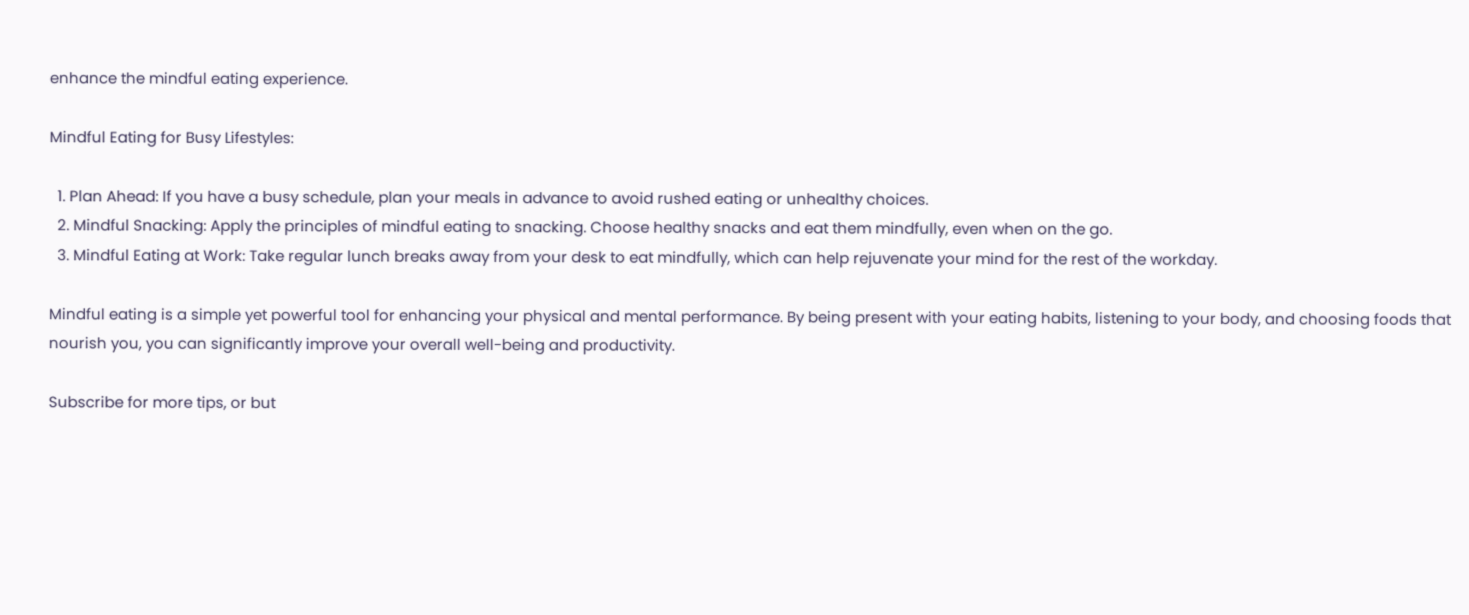enhance the mindful eating experience.

Mindful Eating for Busy Lifestyles:

  1. Plan Ahead: If you have a busy schedule, plan your meals in advance to avoid rushed eating or unhealthy choices.
  2. Mindful Snacking: Apply the principles of mindful eating to snacking. Choose healthy snacks and eat them mindfully, even when on the go.
  3. Mindful Eating at Work: Take regular lunch breaks away from your desk to eat mindfully, which can help rejuvenate your mind for the rest of the workday.

Mindful eating is a simple yet powerful tool for enhancing your physical and mental performance. By being present with your eating habits, listening to your body, and choosing foods that nourish you, you can significantly improve your overall well-being and productivity.

Subscribe for more tips, or but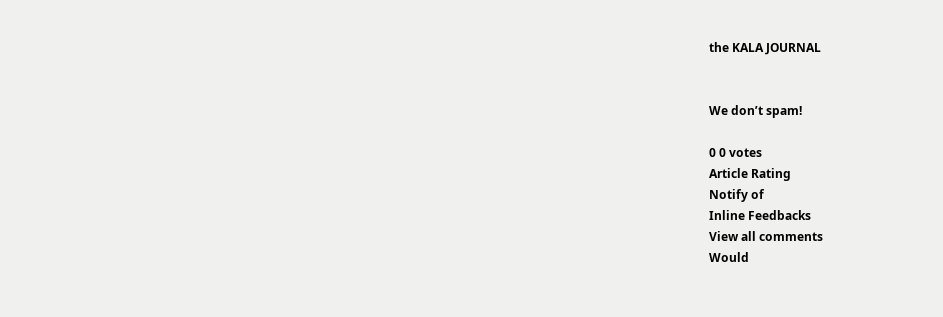the KALA JOURNAL


We don’t spam!

0 0 votes
Article Rating
Notify of
Inline Feedbacks
View all comments
Would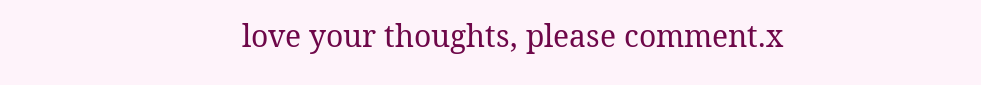love your thoughts, please comment.x